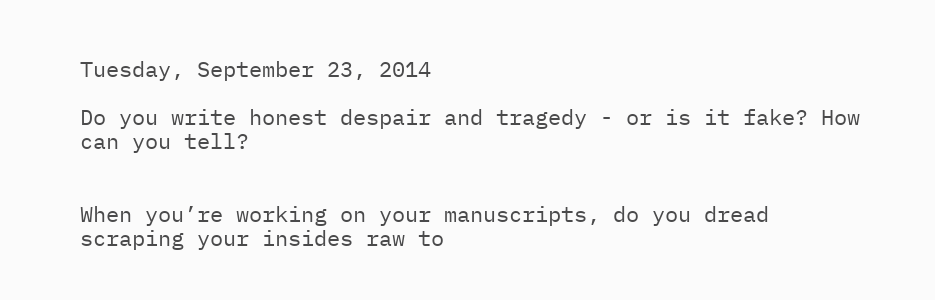Tuesday, September 23, 2014

Do you write honest despair and tragedy - or is it fake? How can you tell?


When you’re working on your manuscripts, do you dread scraping your insides raw to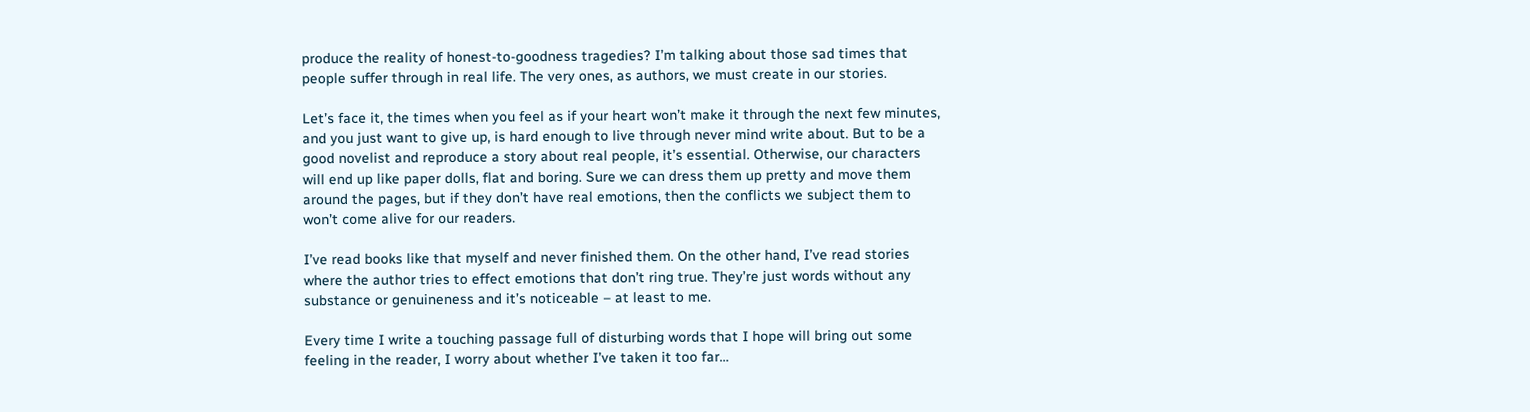produce the reality of honest-to-goodness tragedies? I’m talking about those sad times that people suffer through in real life. The very ones, as authors, we must create in our stories.

Let’s face it, the times when you feel as if your heart won’t make it through the next few minutes, and you just want to give up, is hard enough to live through never mind write about. But to be a good novelist and reproduce a story about real people, it’s essential. Otherwise, our characters will end up like paper dolls, flat and boring. Sure we can dress them up pretty and move them around the pages, but if they don’t have real emotions, then the conflicts we subject them to won’t come alive for our readers.

I’ve read books like that myself and never finished them. On the other hand, I’ve read stories where the author tries to effect emotions that don’t ring true. They’re just words without any substance or genuineness and it’s noticeable – at least to me.

Every time I write a touching passage full of disturbing words that I hope will bring out some feeling in the reader, I worry about whether I’ve taken it too far…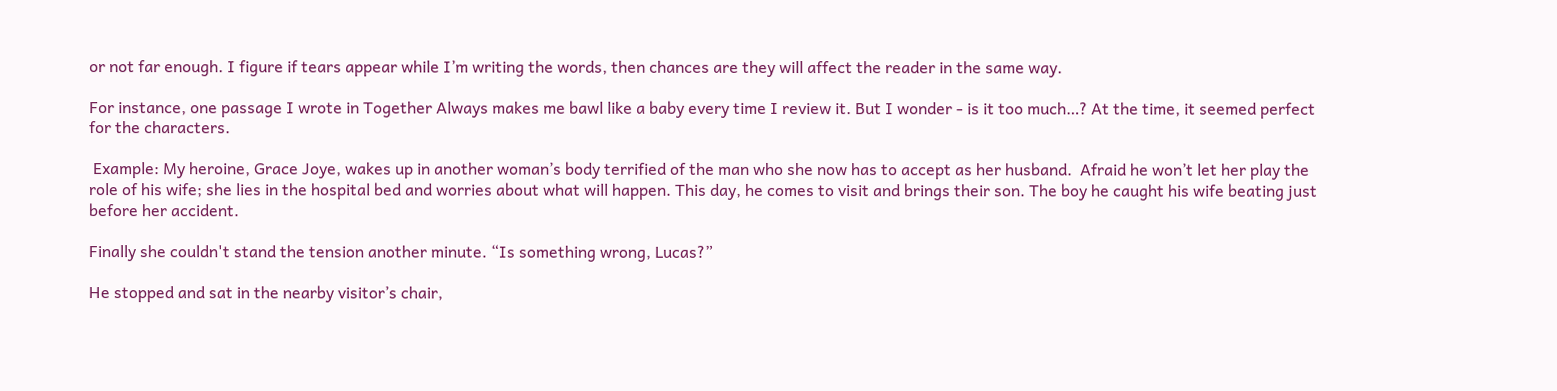or not far enough. I figure if tears appear while I’m writing the words, then chances are they will affect the reader in the same way.

For instance, one passage I wrote in Together Always makes me bawl like a baby every time I review it. But I wonder - is it too much…? At the time, it seemed perfect for the characters.

 Example: My heroine, Grace Joye, wakes up in another woman’s body terrified of the man who she now has to accept as her husband.  Afraid he won’t let her play the role of his wife; she lies in the hospital bed and worries about what will happen. This day, he comes to visit and brings their son. The boy he caught his wife beating just before her accident.

Finally she couldn't stand the tension another minute. “Is something wrong, Lucas?”

He stopped and sat in the nearby visitor’s chair,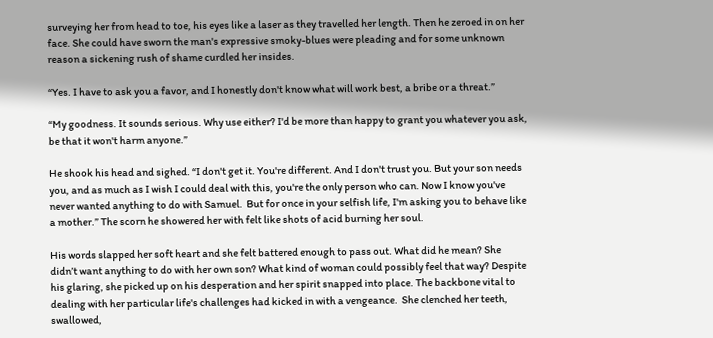surveying her from head to toe, his eyes like a laser as they travelled her length. Then he zeroed in on her face. She could have sworn the man's expressive smoky-blues were pleading and for some unknown reason a sickening rush of shame curdled her insides.

“Yes. I have to ask you a favor, and I honestly don't know what will work best, a bribe or a threat.”

“My goodness. It sounds serious. Why use either? I'd be more than happy to grant you whatever you ask, be that it won't harm anyone.”

He shook his head and sighed. “I don't get it. You're different. And I don't trust you. But your son needs you, and as much as I wish I could deal with this, you're the only person who can. Now I know you've never wanted anything to do with Samuel.  But for once in your selfish life, I'm asking you to behave like a mother.” The scorn he showered her with felt like shots of acid burning her soul.

His words slapped her soft heart and she felt battered enough to pass out. What did he mean? She didn’t want anything to do with her own son? What kind of woman could possibly feel that way? Despite his glaring, she picked up on his desperation and her spirit snapped into place. The backbone vital to dealing with her particular life's challenges had kicked in with a vengeance.  She clenched her teeth, swallowed,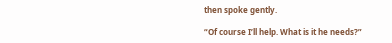then spoke gently.

“Of course I’ll help. What is it he needs?”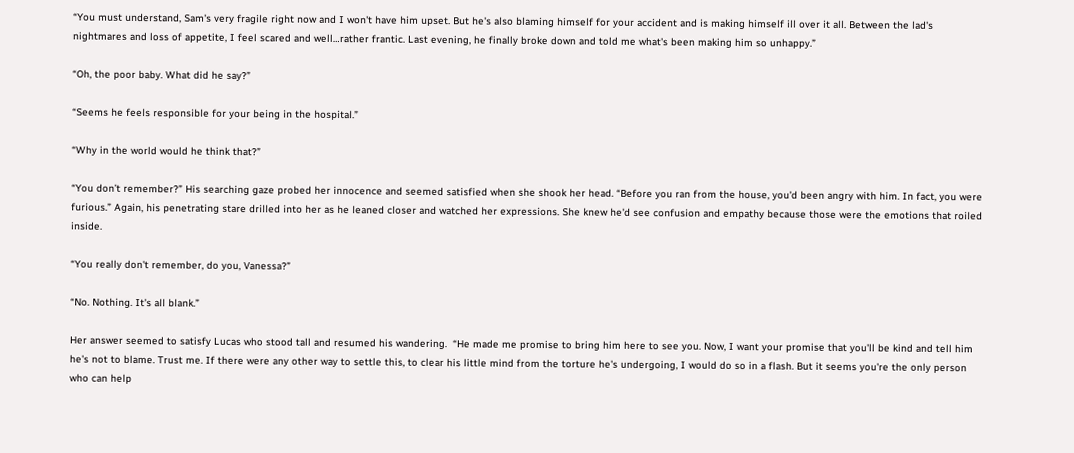“You must understand, Sam's very fragile right now and I won't have him upset. But he's also blaming himself for your accident and is making himself ill over it all. Between the lad's nightmares and loss of appetite, I feel scared and well…rather frantic. Last evening, he finally broke down and told me what's been making him so unhappy.”

“Oh, the poor baby. What did he say?”

“Seems he feels responsible for your being in the hospital.”

“Why in the world would he think that?”

“You don’t remember?” His searching gaze probed her innocence and seemed satisfied when she shook her head. “Before you ran from the house, you'd been angry with him. In fact, you were furious.” Again, his penetrating stare drilled into her as he leaned closer and watched her expressions. She knew he'd see confusion and empathy because those were the emotions that roiled inside.

“You really don't remember, do you, Vanessa?”

“No. Nothing. It's all blank.”

Her answer seemed to satisfy Lucas who stood tall and resumed his wandering.  “He made me promise to bring him here to see you. Now, I want your promise that you'll be kind and tell him he's not to blame. Trust me. If there were any other way to settle this, to clear his little mind from the torture he's undergoing, I would do so in a flash. But it seems you're the only person who can help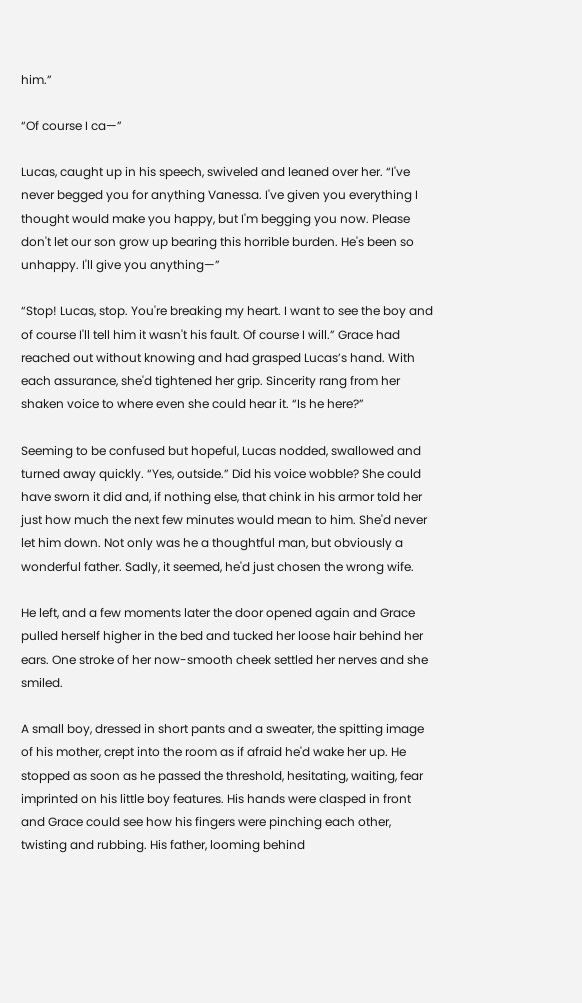him.”

“Of course I ca—”

Lucas, caught up in his speech, swiveled and leaned over her. “I've never begged you for anything Vanessa. I've given you everything I thought would make you happy, but I'm begging you now. Please don't let our son grow up bearing this horrible burden. He's been so unhappy. I'll give you anything—”

“Stop! Lucas, stop. You're breaking my heart. I want to see the boy and of course I'll tell him it wasn't his fault. Of course I will.” Grace had reached out without knowing and had grasped Lucas’s hand. With each assurance, she'd tightened her grip. Sincerity rang from her shaken voice to where even she could hear it. “Is he here?”

Seeming to be confused but hopeful, Lucas nodded, swallowed and turned away quickly. “Yes, outside.” Did his voice wobble? She could have sworn it did and, if nothing else, that chink in his armor told her just how much the next few minutes would mean to him. She'd never let him down. Not only was he a thoughtful man, but obviously a wonderful father. Sadly, it seemed, he'd just chosen the wrong wife.

He left, and a few moments later the door opened again and Grace pulled herself higher in the bed and tucked her loose hair behind her ears. One stroke of her now-smooth cheek settled her nerves and she smiled.

A small boy, dressed in short pants and a sweater, the spitting image of his mother, crept into the room as if afraid he'd wake her up. He stopped as soon as he passed the threshold, hesitating, waiting, fear imprinted on his little boy features. His hands were clasped in front and Grace could see how his fingers were pinching each other, twisting and rubbing. His father, looming behind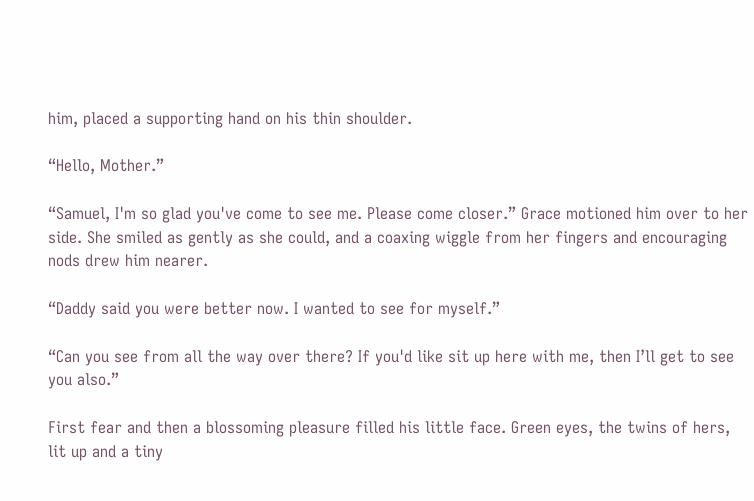him, placed a supporting hand on his thin shoulder.

“Hello, Mother.”

“Samuel, I'm so glad you've come to see me. Please come closer.” Grace motioned him over to her side. She smiled as gently as she could, and a coaxing wiggle from her fingers and encouraging nods drew him nearer.

“Daddy said you were better now. I wanted to see for myself.”

“Can you see from all the way over there? If you'd like sit up here with me, then I’ll get to see you also.”

First fear and then a blossoming pleasure filled his little face. Green eyes, the twins of hers, lit up and a tiny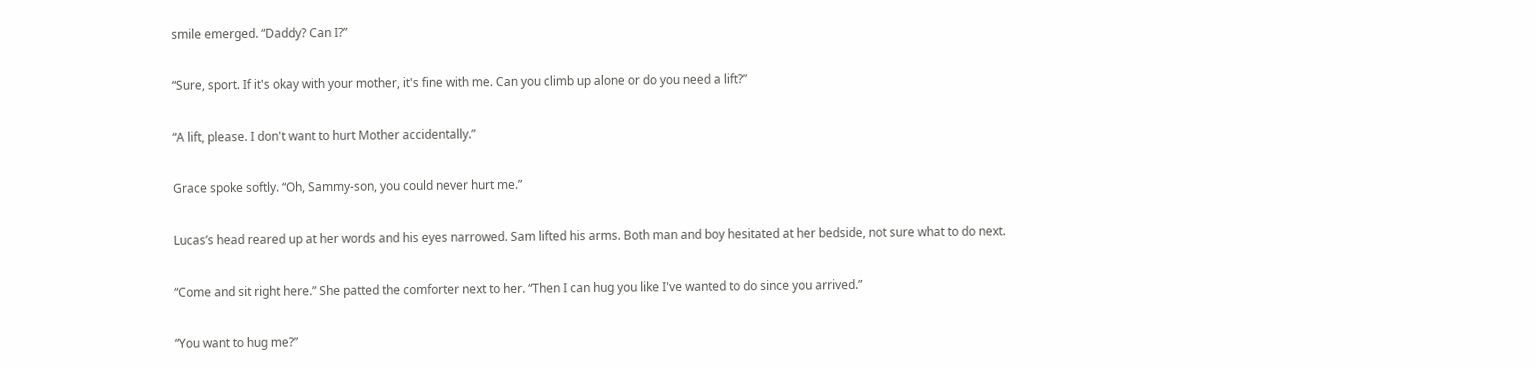smile emerged. “Daddy? Can I?”

“Sure, sport. If it's okay with your mother, it's fine with me. Can you climb up alone or do you need a lift?”

“A lift, please. I don't want to hurt Mother accidentally.”

Grace spoke softly. “Oh, Sammy-son, you could never hurt me.”

Lucas’s head reared up at her words and his eyes narrowed. Sam lifted his arms. Both man and boy hesitated at her bedside, not sure what to do next.

“Come and sit right here.” She patted the comforter next to her. “Then I can hug you like I've wanted to do since you arrived.”

“You want to hug me?”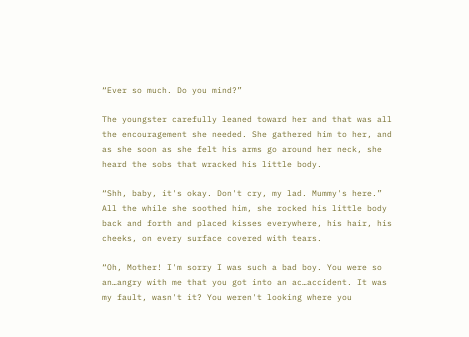“Ever so much. Do you mind?”

The youngster carefully leaned toward her and that was all the encouragement she needed. She gathered him to her, and as she soon as she felt his arms go around her neck, she heard the sobs that wracked his little body.

“Shh, baby, it's okay. Don't cry, my lad. Mummy's here.” All the while she soothed him, she rocked his little body back and forth and placed kisses everywhere, his hair, his cheeks, on every surface covered with tears.

“Oh, Mother! I'm sorry I was such a bad boy. You were so an…angry with me that you got into an ac…accident. It was my fault, wasn't it? You weren't looking where you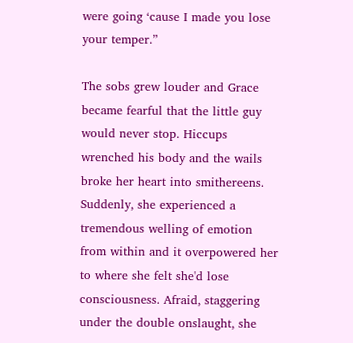were going ‘cause I made you lose your temper.”

The sobs grew louder and Grace became fearful that the little guy would never stop. Hiccups wrenched his body and the wails broke her heart into smithereens. Suddenly, she experienced a tremendous welling of emotion from within and it overpowered her to where she felt she'd lose consciousness. Afraid, staggering under the double onslaught, she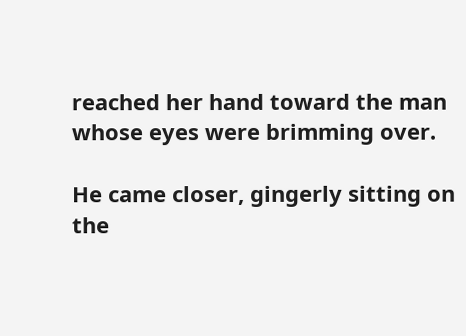reached her hand toward the man whose eyes were brimming over.

He came closer, gingerly sitting on the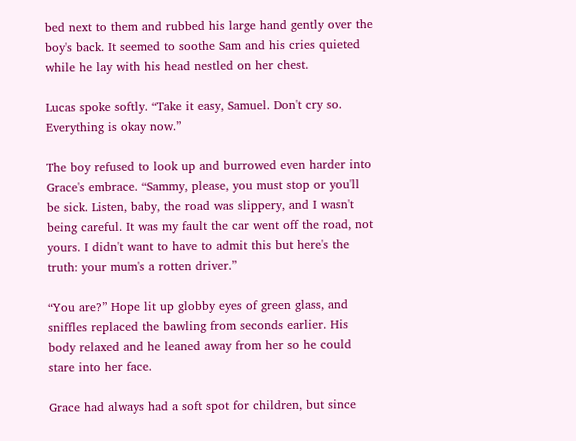bed next to them and rubbed his large hand gently over the boy's back. It seemed to soothe Sam and his cries quieted while he lay with his head nestled on her chest.

Lucas spoke softly. “Take it easy, Samuel. Don't cry so. Everything is okay now.”

The boy refused to look up and burrowed even harder into Grace's embrace. “Sammy, please, you must stop or you'll be sick. Listen, baby, the road was slippery, and I wasn't being careful. It was my fault the car went off the road, not yours. I didn't want to have to admit this but here's the truth: your mum's a rotten driver.”

“You are?” Hope lit up globby eyes of green glass, and sniffles replaced the bawling from seconds earlier. His body relaxed and he leaned away from her so he could stare into her face.

Grace had always had a soft spot for children, but since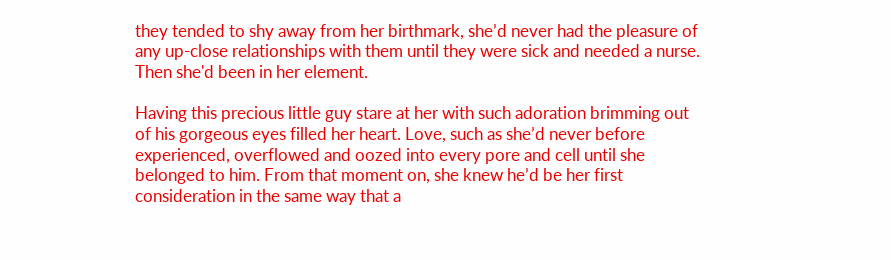they tended to shy away from her birthmark, she’d never had the pleasure of any up-close relationships with them until they were sick and needed a nurse. Then she'd been in her element.

Having this precious little guy stare at her with such adoration brimming out of his gorgeous eyes filled her heart. Love, such as she’d never before experienced, overflowed and oozed into every pore and cell until she belonged to him. From that moment on, she knew he’d be her first consideration in the same way that a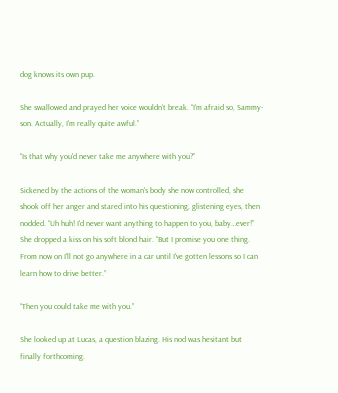dog knows its own pup.

She swallowed and prayed her voice wouldn’t break. “I'm afraid so, Sammy-son. Actually, I'm really quite awful.”

“Is that why you'd never take me anywhere with you?”

Sickened by the actions of the woman's body she now controlled, she shook off her anger and stared into his questioning, glistening eyes, then nodded. “Uh huh! I'd never want anything to happen to you, baby…ever!” She dropped a kiss on his soft blond hair. “But I promise you one thing. From now on I'll not go anywhere in a car until I've gotten lessons so I can learn how to drive better.”

“Then you could take me with you.”

She looked up at Lucas, a question blazing. His nod was hesitant but finally forthcoming.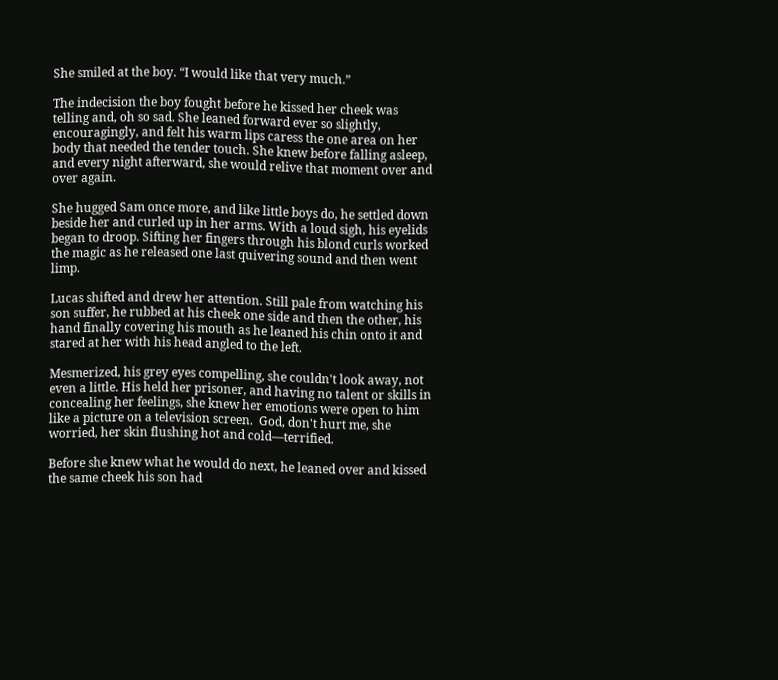She smiled at the boy. “I would like that very much.”

The indecision the boy fought before he kissed her cheek was telling and, oh so sad. She leaned forward ever so slightly, encouragingly, and felt his warm lips caress the one area on her body that needed the tender touch. She knew before falling asleep, and every night afterward, she would relive that moment over and over again.

She hugged Sam once more, and like little boys do, he settled down beside her and curled up in her arms. With a loud sigh, his eyelids began to droop. Sifting her fingers through his blond curls worked the magic as he released one last quivering sound and then went limp.

Lucas shifted and drew her attention. Still pale from watching his son suffer, he rubbed at his cheek one side and then the other, his hand finally covering his mouth as he leaned his chin onto it and stared at her with his head angled to the left.

Mesmerized, his grey eyes compelling, she couldn't look away, not even a little. His held her prisoner, and having no talent or skills in concealing her feelings, she knew her emotions were open to him like a picture on a television screen.  God, don't hurt me, she worried, her skin flushing hot and cold—terrified.

Before she knew what he would do next, he leaned over and kissed the same cheek his son had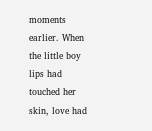moments earlier. When the little boy lips had touched her skin, love had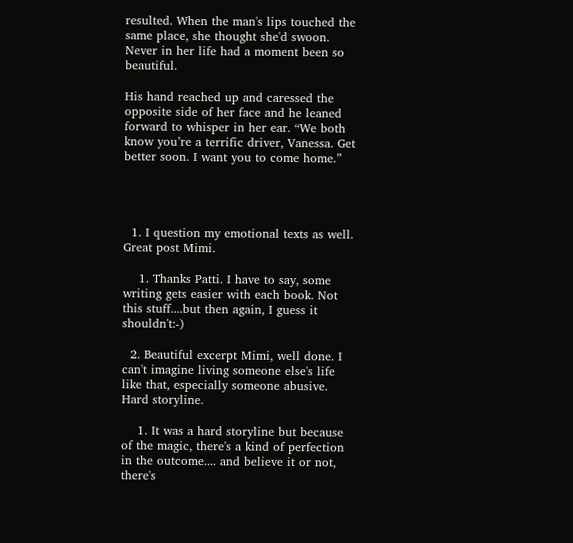resulted. When the man's lips touched the same place, she thought she'd swoon. Never in her life had a moment been so beautiful.

His hand reached up and caressed the opposite side of her face and he leaned forward to whisper in her ear. “We both know you’re a terrific driver, Vanessa. Get better soon. I want you to come home.”




  1. I question my emotional texts as well. Great post Mimi.

    1. Thanks Patti. I have to say, some writing gets easier with each book. Not this stuff....but then again, I guess it shouldn't:-)

  2. Beautiful excerpt Mimi, well done. I can't imagine living someone else's life like that, especially someone abusive. Hard storyline.

    1. It was a hard storyline but because of the magic, there's a kind of perfection in the outcome.... and believe it or not, there's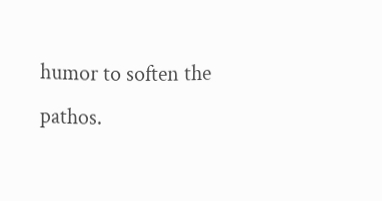humor to soften the pathos.